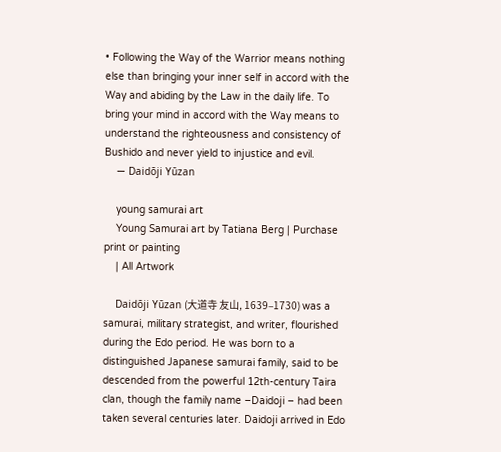• Following the Way of the Warrior means nothing else than bringing your inner self in accord with the Way and abiding by the Law in the daily life. To bring your mind in accord with the Way means to understand the righteousness and consistency of Bushido and never yield to injustice and evil.
    ― Daidōji Yūzan

    young samurai art
    Young Samurai art by Tatiana Berg | Purchase print or painting
    | All Artwork

    Daidōji Yūzan (大道寺 友山, 1639–1730) was a samurai, military strategist, and writer, flourished during the Edo period. He was born to a distinguished Japanese samurai family, said to be descended from the powerful 12th-century Taira clan, though the family name –Daidoji – had been taken several centuries later. Daidoji arrived in Edo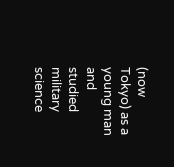(now Tokyo) as a young man and studied military science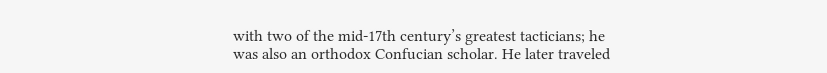with two of the mid-17th century’s greatest tacticians; he was also an orthodox Confucian scholar. He later traveled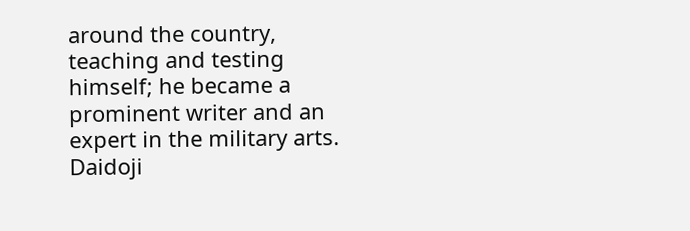around the country, teaching and testing himself; he became a prominent writer and an expert in the military arts. Daidoji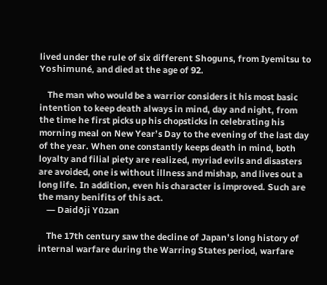lived under the rule of six different Shoguns, from Iyemitsu to Yoshimuné, and died at the age of 92.

    The man who would be a warrior considers it his most basic intention to keep death always in mind, day and night, from the time he first picks up his chopsticks in celebrating his morning meal on New Year’s Day to the evening of the last day of the year. When one constantly keeps death in mind, both loyalty and filial piety are realized, myriad evils and disasters are avoided, one is without illness and mishap, and lives out a long life. In addition, even his character is improved. Such are the many benifits of this act.
    ― Daidōji Yūzan

    The 17th century saw the decline of Japan’s long history of internal warfare during the Warring States period, warfare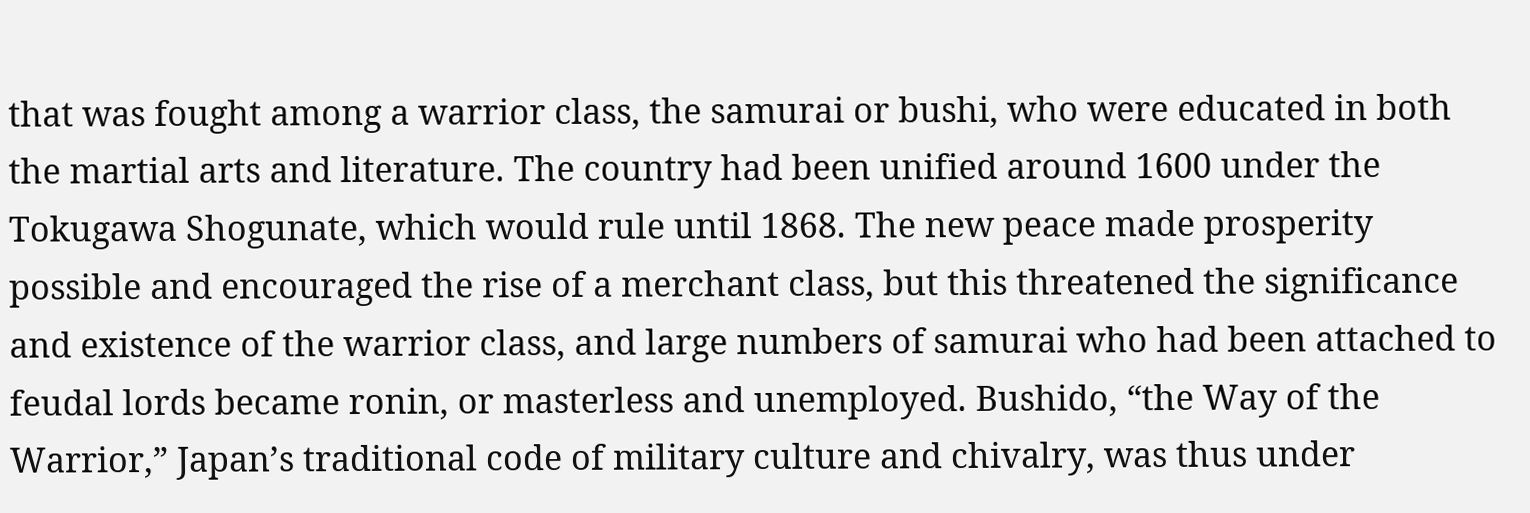that was fought among a warrior class, the samurai or bushi, who were educated in both the martial arts and literature. The country had been unified around 1600 under the Tokugawa Shogunate, which would rule until 1868. The new peace made prosperity possible and encouraged the rise of a merchant class, but this threatened the significance and existence of the warrior class, and large numbers of samurai who had been attached to feudal lords became ronin, or masterless and unemployed. Bushido, “the Way of the Warrior,” Japan’s traditional code of military culture and chivalry, was thus under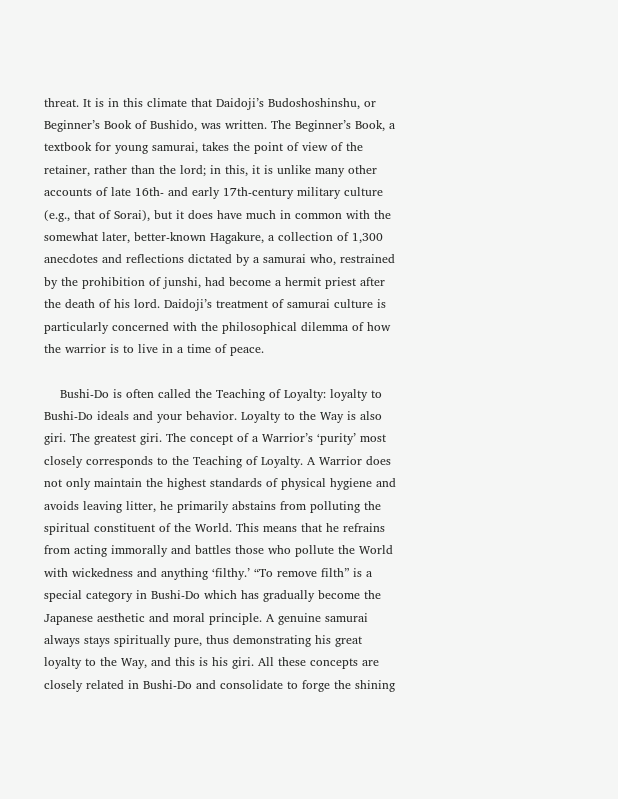threat. It is in this climate that Daidoji’s Budoshoshinshu, or Beginner’s Book of Bushido, was written. The Beginner’s Book, a textbook for young samurai, takes the point of view of the retainer, rather than the lord; in this, it is unlike many other accounts of late 16th- and early 17th-century military culture (e.g., that of Sorai), but it does have much in common with the somewhat later, better-known Hagakure, a collection of 1,300 anecdotes and reflections dictated by a samurai who, restrained by the prohibition of junshi, had become a hermit priest after the death of his lord. Daidoji’s treatment of samurai culture is particularly concerned with the philosophical dilemma of how the warrior is to live in a time of peace.

    Bushi-Do is often called the Teaching of Loyalty: loyalty to Bushi-Do ideals and your behavior. Loyalty to the Way is also giri. The greatest giri. The concept of a Warrior’s ‘purity’ most closely corresponds to the Teaching of Loyalty. A Warrior does not only maintain the highest standards of physical hygiene and avoids leaving litter, he primarily abstains from polluting the spiritual constituent of the World. This means that he refrains from acting immorally and battles those who pollute the World with wickedness and anything ‘filthy.’ “To remove filth” is a special category in Bushi-Do which has gradually become the Japanese aesthetic and moral principle. A genuine samurai always stays spiritually pure, thus demonstrating his great loyalty to the Way, and this is his giri. All these concepts are closely related in Bushi-Do and consolidate to forge the shining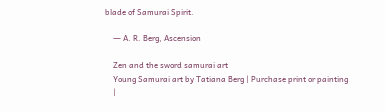blade of Samurai Spirit.

    ― A. R. Berg, Ascension

    Zen and the sword samurai art
    Young Samurai art by Tatiana Berg | Purchase print or painting
    |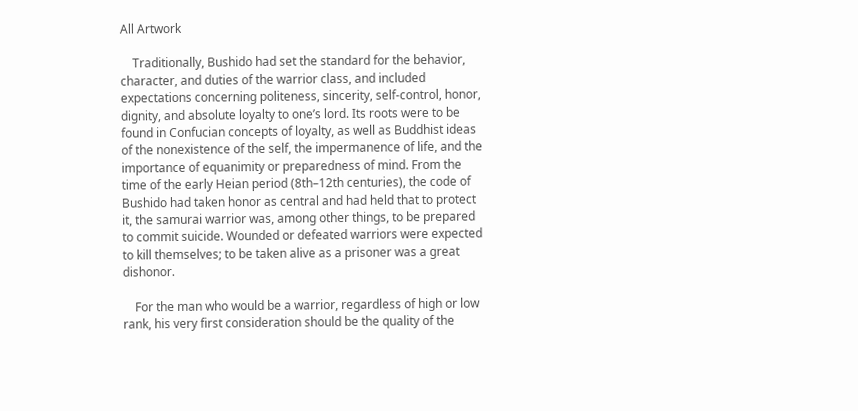All Artwork

    Traditionally, Bushido had set the standard for the behavior, character, and duties of the warrior class, and included expectations concerning politeness, sincerity, self-control, honor, dignity, and absolute loyalty to one’s lord. Its roots were to be found in Confucian concepts of loyalty, as well as Buddhist ideas of the nonexistence of the self, the impermanence of life, and the importance of equanimity or preparedness of mind. From the time of the early Heian period (8th–12th centuries), the code of Bushido had taken honor as central and had held that to protect it, the samurai warrior was, among other things, to be prepared to commit suicide. Wounded or defeated warriors were expected to kill themselves; to be taken alive as a prisoner was a great dishonor.

    For the man who would be a warrior, regardless of high or low rank, his very first consideration should be the quality of the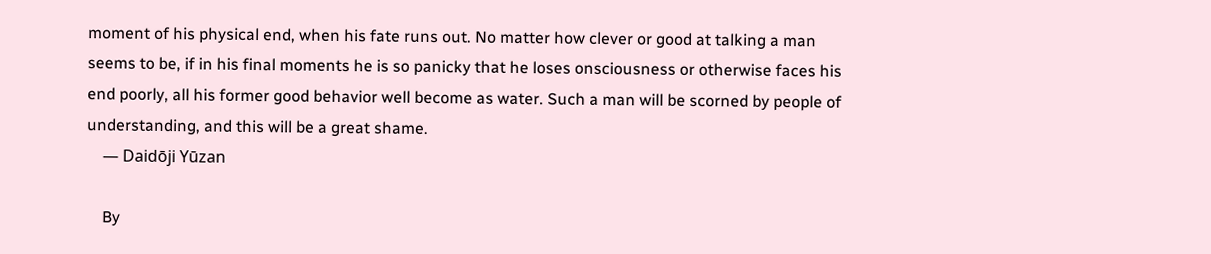moment of his physical end, when his fate runs out. No matter how clever or good at talking a man seems to be, if in his final moments he is so panicky that he loses onsciousness or otherwise faces his end poorly, all his former good behavior well become as water. Such a man will be scorned by people of understanding, and this will be a great shame.
    ― Daidōji Yūzan

    By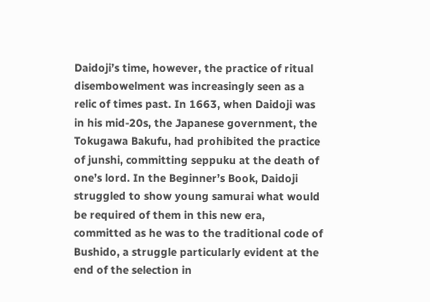Daidoji’s time, however, the practice of ritual disembowelment was increasingly seen as a relic of times past. In 1663, when Daidoji was in his mid-20s, the Japanese government, the Tokugawa Bakufu, had prohibited the practice of junshi, committing seppuku at the death of one’s lord. In the Beginner’s Book, Daidoji struggled to show young samurai what would be required of them in this new era, committed as he was to the traditional code of Bushido, a struggle particularly evident at the end of the selection in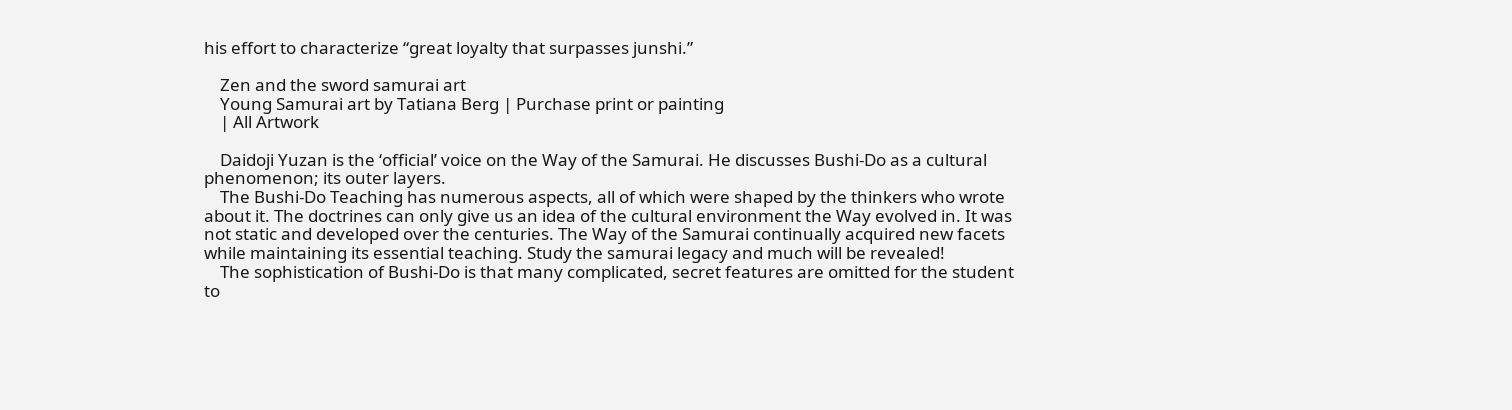his effort to characterize “great loyalty that surpasses junshi.”

    Zen and the sword samurai art
    Young Samurai art by Tatiana Berg | Purchase print or painting
    | All Artwork

    Daidoji Yuzan is the ‘official’ voice on the Way of the Samurai. He discusses Bushi-Do as a cultural phenomenon; its outer layers.
    The Bushi-Do Teaching has numerous aspects, all of which were shaped by the thinkers who wrote about it. The doctrines can only give us an idea of the cultural environment the Way evolved in. It was not static and developed over the centuries. The Way of the Samurai continually acquired new facets while maintaining its essential teaching. Study the samurai legacy and much will be revealed!
    The sophistication of Bushi-Do is that many complicated, secret features are omitted for the student to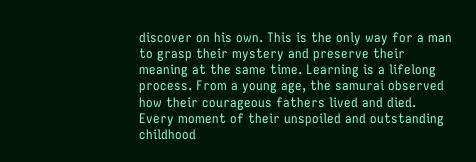discover on his own. This is the only way for a man to grasp their mystery and preserve their meaning at the same time. Learning is a lifelong process. From a young age, the samurai observed how their courageous fathers lived and died. Every moment of their unspoiled and outstanding childhood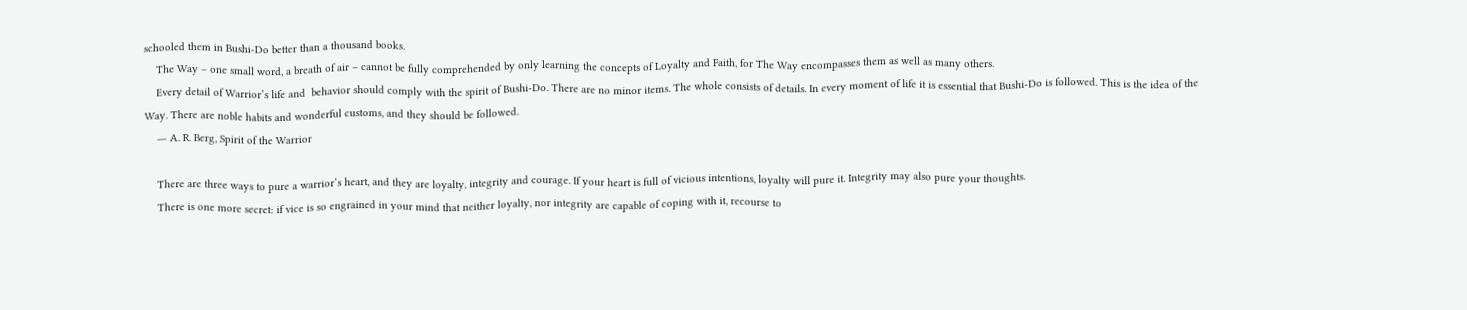schooled them in Bushi-Do better than a thousand books.
    The Way – one small word, a breath of air – cannot be fully comprehended by only learning the concepts of Loyalty and Faith, for The Way encompasses them as well as many others.
    Every detail of Warrior’s life and  behavior should comply with the spirit of Bushi-Do. There are no minor items. The whole consists of details. In every moment of life it is essential that Bushi-Do is followed. This is the idea of the Way. There are noble habits and wonderful customs, and they should be followed.
    ― A. R. Berg, Spirit of the Warrior

    There are three ways to pure a warrior’s heart, and they are loyalty, integrity and courage. If your heart is full of vicious intentions, loyalty will pure it. Integrity may also pure your thoughts.
    There is one more secret: if vice is so engrained in your mind that neither loyalty, nor integrity are capable of coping with it, recourse to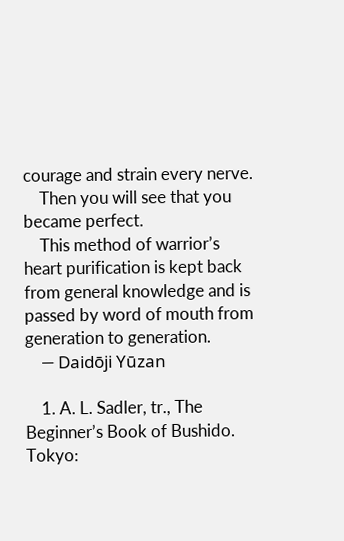courage and strain every nerve.
    Then you will see that you became perfect.
    This method of warrior’s heart purification is kept back from general knowledge and is passed by word of mouth from generation to generation.
    ― Daidōji Yūzan

    1. A. L. Sadler, tr., The Beginner’s Book of Bushido. Tokyo: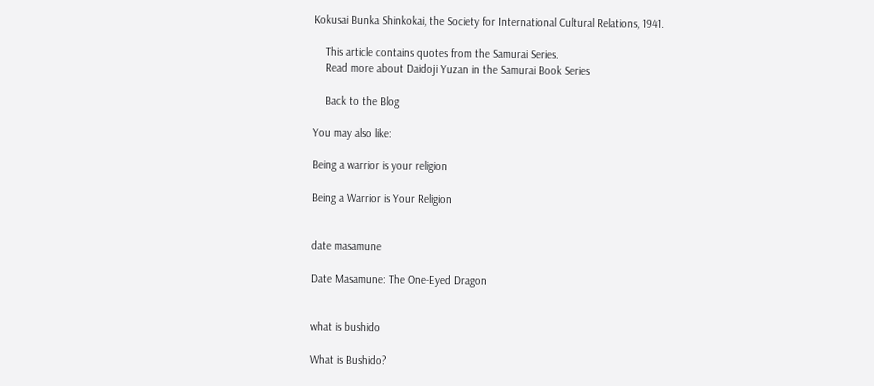Kokusai Bunka Shinkokai, the Society for International Cultural Relations, 1941.

    This article contains quotes from the Samurai Series.
    Read more about Daidoji Yuzan in the Samurai Book Series

    Back to the Blog

You may also like:

Being a warrior is your religion

Being a Warrior is Your Religion


date masamune

Date Masamune: The One-Eyed Dragon


what is bushido

What is Bushido?